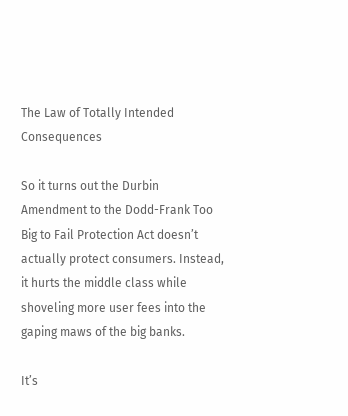The Law of Totally Intended Consequences

So it turns out the Durbin Amendment to the Dodd-Frank Too Big to Fail Protection Act doesn’t actually protect consumers. Instead, it hurts the middle class while shoveling more user fees into the gaping maws of the big banks.

It’s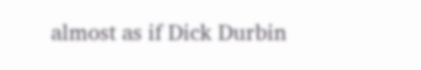almost as if Dick Durbin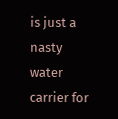is just a nasty water carrier for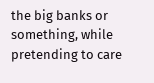the big banks or something, while pretending to care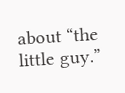about “the little guy.”